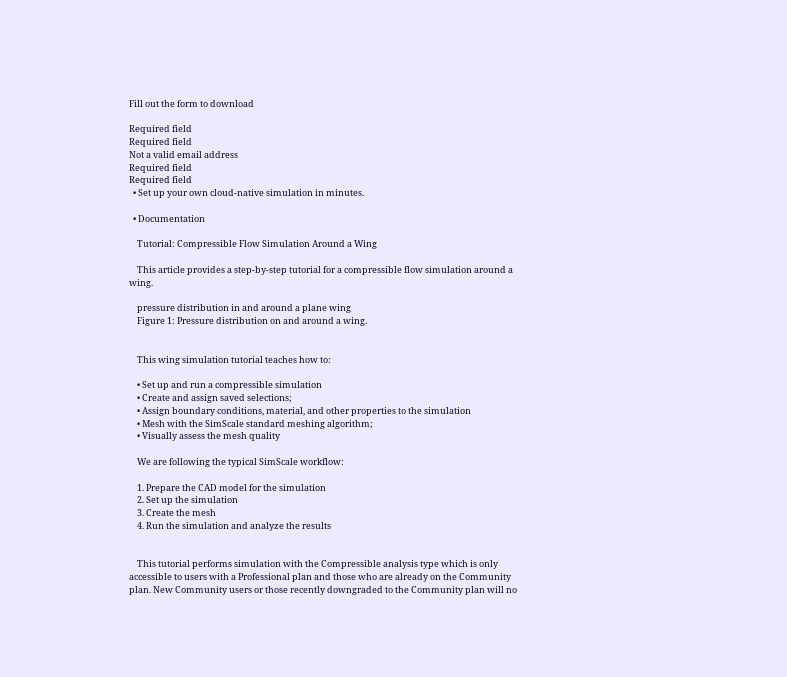Fill out the form to download

Required field
Required field
Not a valid email address
Required field
Required field
  • Set up your own cloud-native simulation in minutes.

  • Documentation

    Tutorial: Compressible Flow Simulation Around a Wing

    This article provides a step-by-step tutorial for a compressible flow simulation around a wing.

    pressure distribution in and around a plane wing
    Figure 1: Pressure distribution on and around a wing.


    This wing simulation tutorial teaches how to:

    • Set up and run a compressible simulation
    • Create and assign saved selections;
    • Assign boundary conditions, material, and other properties to the simulation
    • Mesh with the SimScale standard meshing algorithm;
    • Visually assess the mesh quality

    We are following the typical SimScale workflow:

    1. Prepare the CAD model for the simulation
    2. Set up the simulation
    3. Create the mesh
    4. Run the simulation and analyze the results


    This tutorial performs simulation with the Compressible analysis type which is only accessible to users with a Professional plan and those who are already on the Community plan. New Community users or those recently downgraded to the Community plan will no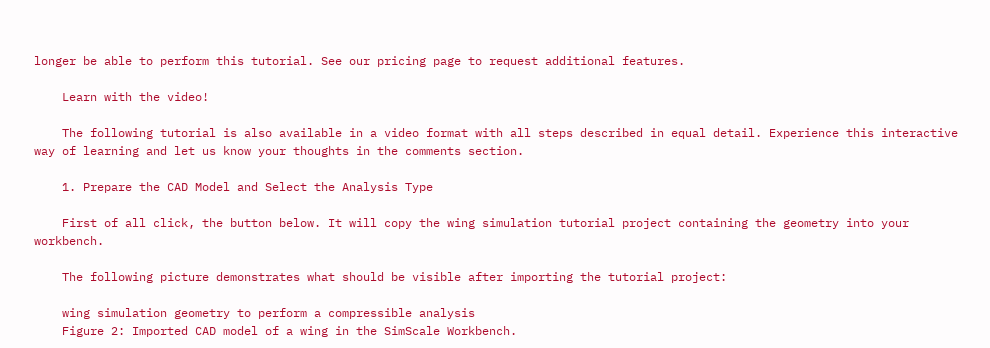longer be able to perform this tutorial. See our pricing page to request additional features.

    Learn with the video!

    The following tutorial is also available in a video format with all steps described in equal detail. Experience this interactive way of learning and let us know your thoughts in the comments section.

    1. Prepare the CAD Model and Select the Analysis Type

    First of all click, the button below. It will copy the wing simulation tutorial project containing the geometry into your workbench.

    The following picture demonstrates what should be visible after importing the tutorial project:

    wing simulation geometry to perform a compressible analysis
    Figure 2: Imported CAD model of a wing in the SimScale Workbench.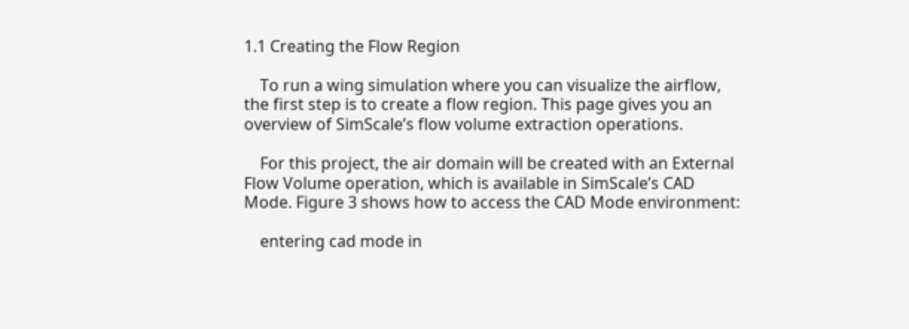1.1 Creating the Flow Region

    To run a wing simulation where you can visualize the airflow, the first step is to create a flow region. This page gives you an overview of SimScale’s flow volume extraction operations.

    For this project, the air domain will be created with an External Flow Volume operation, which is available in SimScale’s CAD Mode. Figure 3 shows how to access the CAD Mode environment:

    entering cad mode in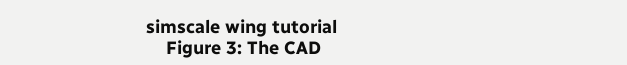simscale wing tutorial
    Figure 3: The CAD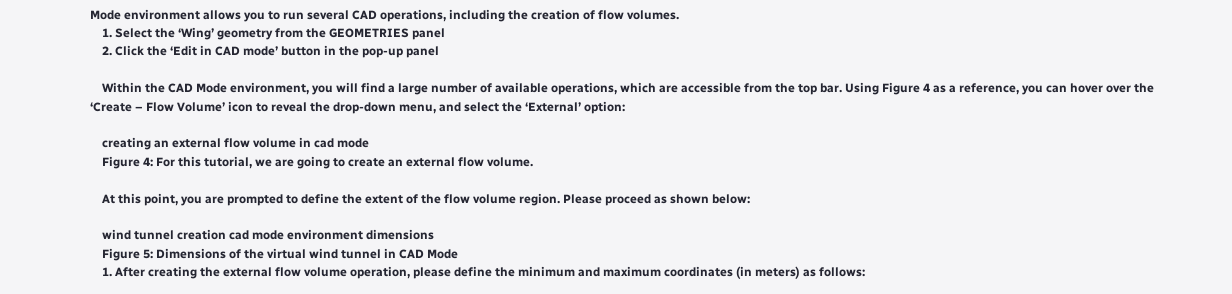Mode environment allows you to run several CAD operations, including the creation of flow volumes.
    1. Select the ‘Wing’ geometry from the GEOMETRIES panel
    2. Click the ‘Edit in CAD mode’ button in the pop-up panel

    Within the CAD Mode environment, you will find a large number of available operations, which are accessible from the top bar. Using Figure 4 as a reference, you can hover over the ‘Create – Flow Volume’ icon to reveal the drop-down menu, and select the ‘External’ option:

    creating an external flow volume in cad mode
    Figure 4: For this tutorial, we are going to create an external flow volume.

    At this point, you are prompted to define the extent of the flow volume region. Please proceed as shown below:

    wind tunnel creation cad mode environment dimensions
    Figure 5: Dimensions of the virtual wind tunnel in CAD Mode
    1. After creating the external flow volume operation, please define the minimum and maximum coordinates (in meters) as follows: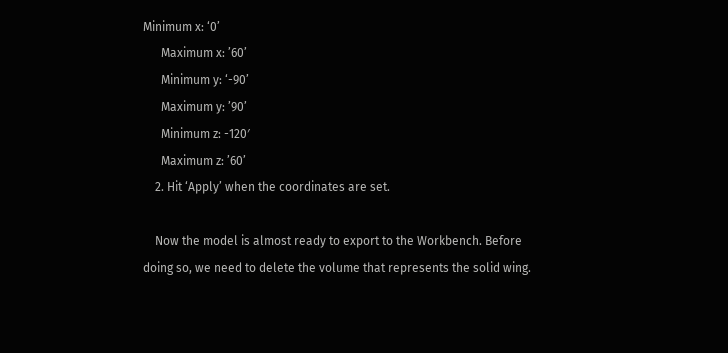Minimum x: ‘0’
      Maximum x: ’60’
      Minimum y: ‘-90’
      Maximum y: ’90’
      Minimum z: -120′
      Maximum z: ’60’
    2. Hit ‘Apply’ when the coordinates are set.

    Now the model is almost ready to export to the Workbench. Before doing so, we need to delete the volume that represents the solid wing.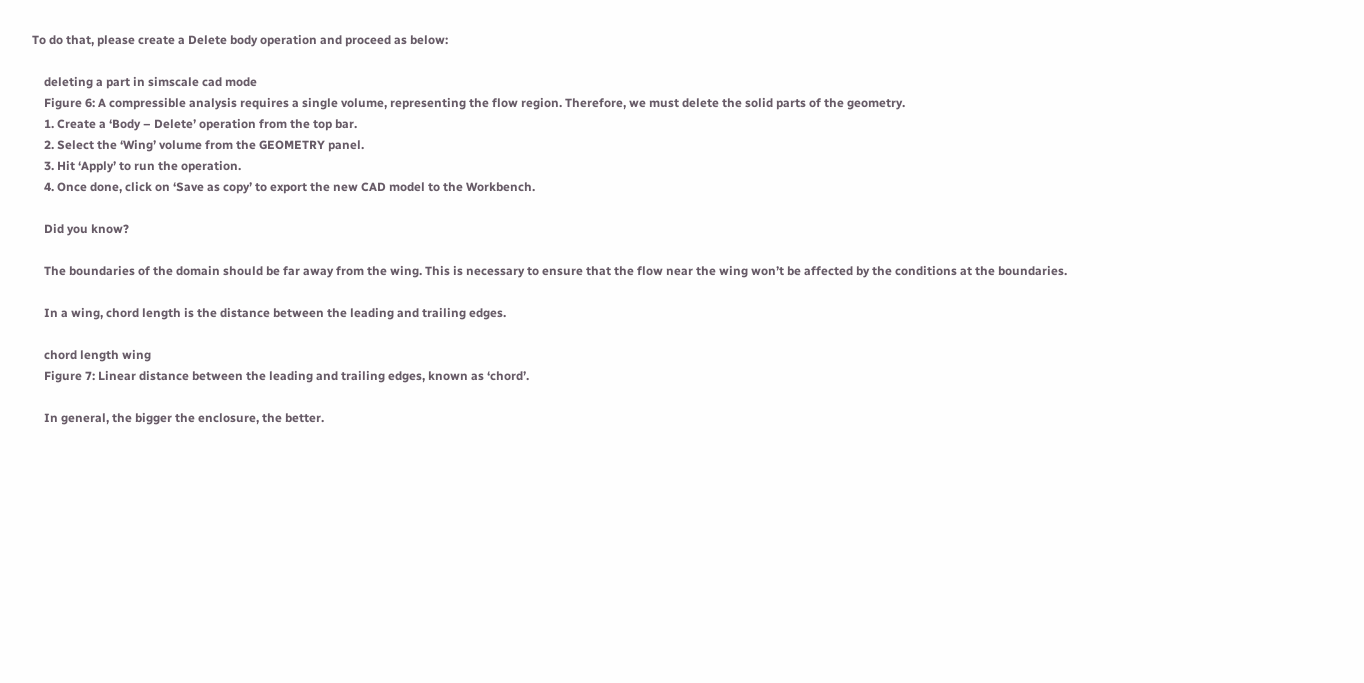To do that, please create a Delete body operation and proceed as below:

    deleting a part in simscale cad mode
    Figure 6: A compressible analysis requires a single volume, representing the flow region. Therefore, we must delete the solid parts of the geometry.
    1. Create a ‘Body – Delete’ operation from the top bar.
    2. Select the ‘Wing’ volume from the GEOMETRY panel.
    3. Hit ‘Apply’ to run the operation.
    4. Once done, click on ‘Save as copy’ to export the new CAD model to the Workbench.

    Did you know?

    The boundaries of the domain should be far away from the wing. This is necessary to ensure that the flow near the wing won’t be affected by the conditions at the boundaries.

    In a wing, chord length is the distance between the leading and trailing edges.

    chord length wing
    Figure 7: Linear distance between the leading and trailing edges, known as ‘chord’.

    In general, the bigger the enclosure, the better.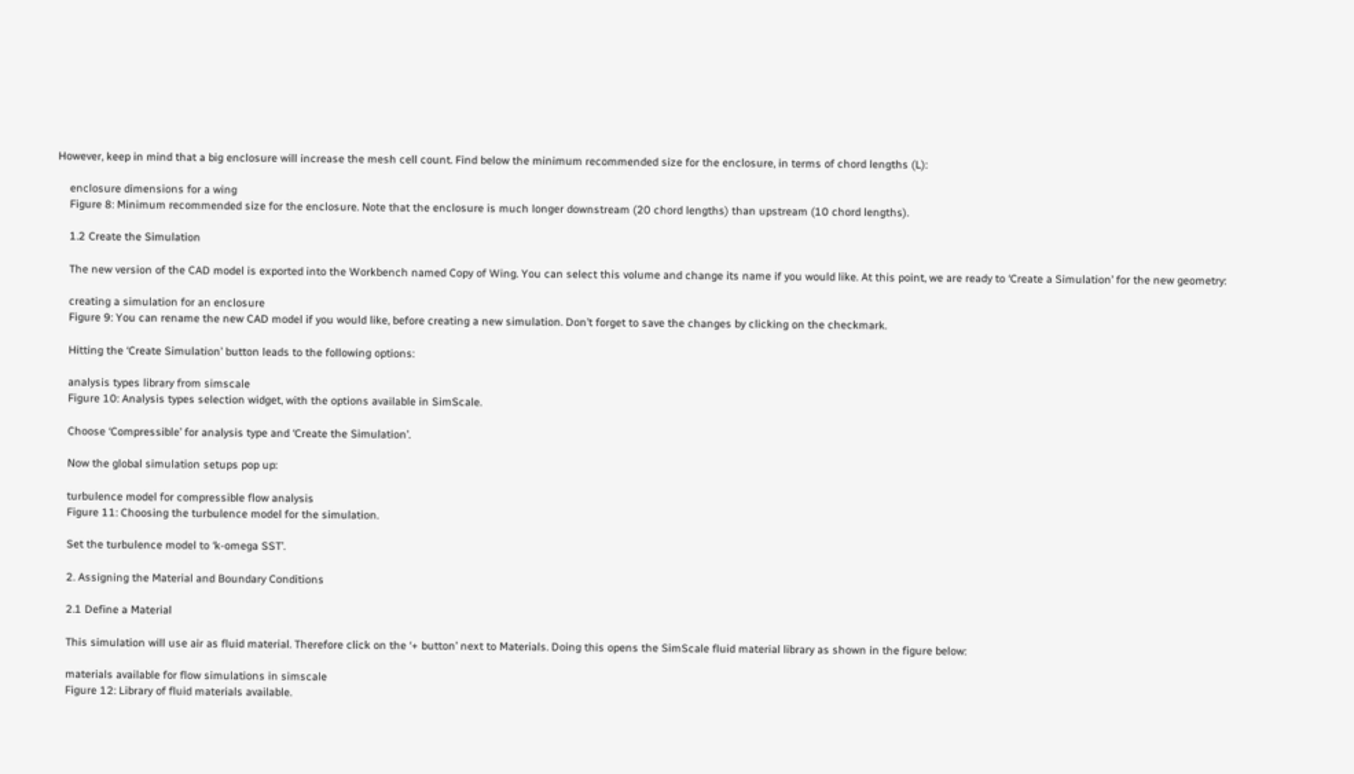However, keep in mind that a big enclosure will increase the mesh cell count. Find below the minimum recommended size for the enclosure, in terms of chord lengths (L):

    enclosure dimensions for a wing
    Figure 8: Minimum recommended size for the enclosure. Note that the enclosure is much longer downstream (20 chord lengths) than upstream (10 chord lengths).

    1.2 Create the Simulation

    The new version of the CAD model is exported into the Workbench named Copy of Wing. You can select this volume and change its name if you would like. At this point, we are ready to ‘Create a Simulation’ for the new geometry:

    creating a simulation for an enclosure
    Figure 9: You can rename the new CAD model if you would like, before creating a new simulation. Don’t forget to save the changes by clicking on the checkmark.

    Hitting the ‘Create Simulation’ button leads to the following options:

    analysis types library from simscale
    Figure 10: Analysis types selection widget, with the options available in SimScale.

    Choose ‘Compressible’ for analysis type and ‘Create the Simulation’.

    Now the global simulation setups pop up:

    turbulence model for compressible flow analysis
    Figure 11: Choosing the turbulence model for the simulation.

    Set the turbulence model to ‘k-omega SST’.

    2. Assigning the Material and Boundary Conditions

    2.1 Define a Material

    This simulation will use air as fluid material. Therefore click on the ‘+ button’ next to Materials. Doing this opens the SimScale fluid material library as shown in the figure below:

    materials available for flow simulations in simscale
    Figure 12: Library of fluid materials available.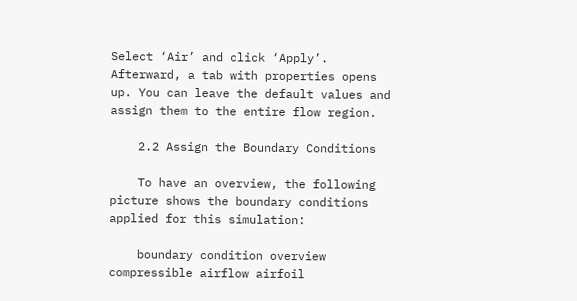Select ‘Air’ and click ‘Apply’. Afterward, a tab with properties opens up. You can leave the default values and assign them to the entire flow region.

    2.2 Assign the Boundary Conditions

    To have an overview, the following picture shows the boundary conditions applied for this simulation:

    boundary condition overview compressible airflow airfoil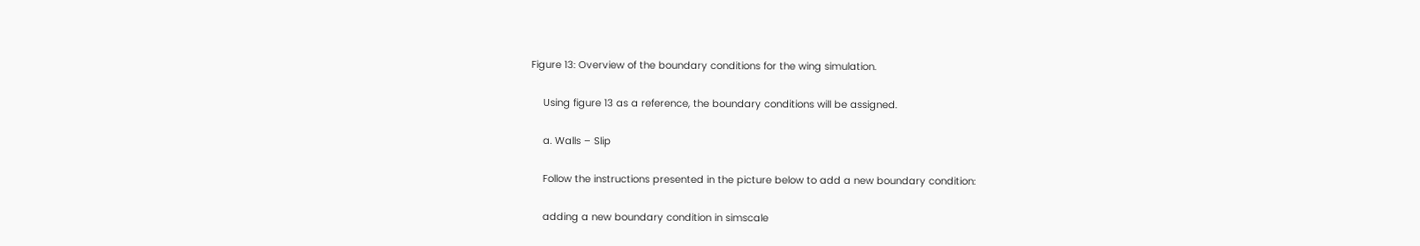Figure 13: Overview of the boundary conditions for the wing simulation.

    Using figure 13 as a reference, the boundary conditions will be assigned.

    a. Walls – Slip

    Follow the instructions presented in the picture below to add a new boundary condition:

    adding a new boundary condition in simscale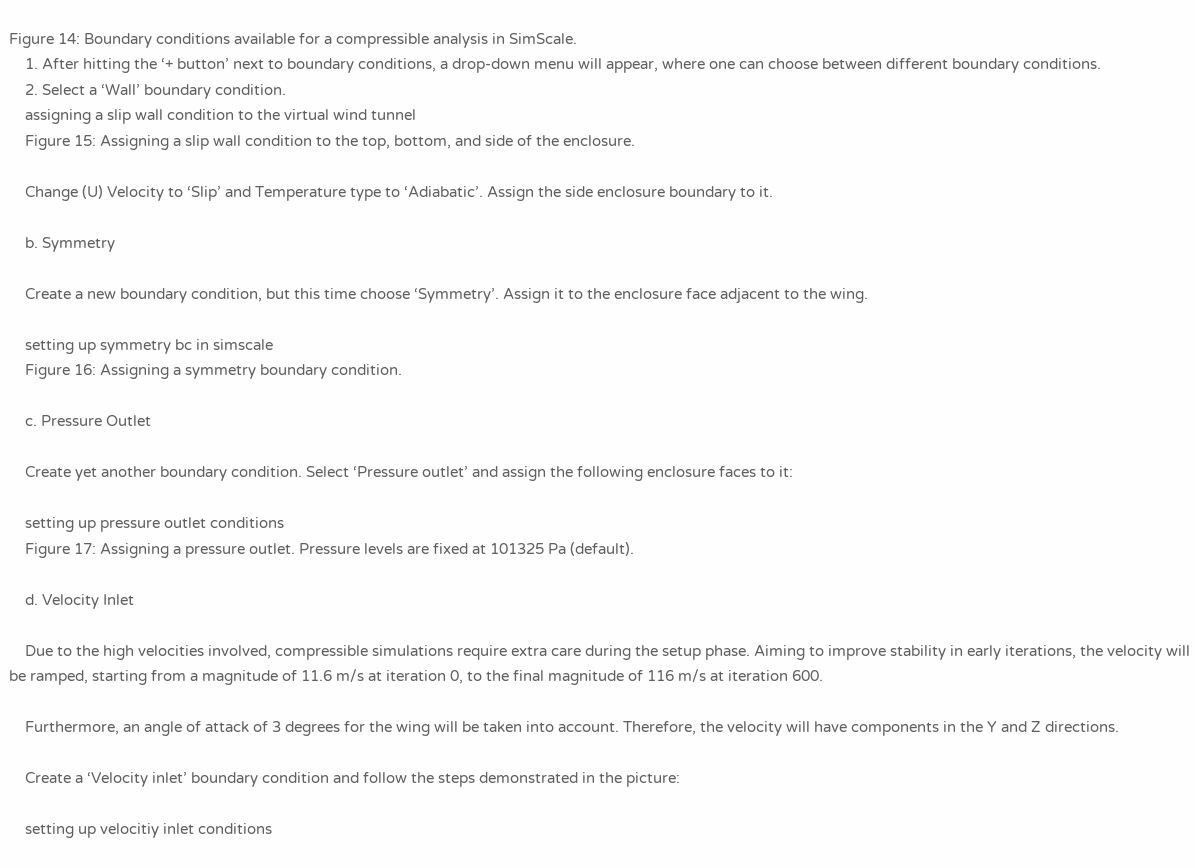Figure 14: Boundary conditions available for a compressible analysis in SimScale.
    1. After hitting the ‘+ button’ next to boundary conditions, a drop-down menu will appear, where one can choose between different boundary conditions.
    2. Select a ‘Wall’ boundary condition.
    assigning a slip wall condition to the virtual wind tunnel
    Figure 15: Assigning a slip wall condition to the top, bottom, and side of the enclosure.

    Change (U) Velocity to ‘Slip’ and Temperature type to ‘Adiabatic’. Assign the side enclosure boundary to it.

    b. Symmetry

    Create a new boundary condition, but this time choose ‘Symmetry’. Assign it to the enclosure face adjacent to the wing.

    setting up symmetry bc in simscale
    Figure 16: Assigning a symmetry boundary condition.

    c. Pressure Outlet

    Create yet another boundary condition. Select ‘Pressure outlet’ and assign the following enclosure faces to it:

    setting up pressure outlet conditions
    Figure 17: Assigning a pressure outlet. Pressure levels are fixed at 101325 Pa (default).

    d. Velocity Inlet

    Due to the high velocities involved, compressible simulations require extra care during the setup phase. Aiming to improve stability in early iterations, the velocity will be ramped, starting from a magnitude of 11.6 m/s at iteration 0, to the final magnitude of 116 m/s at iteration 600.

    Furthermore, an angle of attack of 3 degrees for the wing will be taken into account. Therefore, the velocity will have components in the Y and Z directions.

    Create a ‘Velocity inlet’ boundary condition and follow the steps demonstrated in the picture:

    setting up velocitiy inlet conditions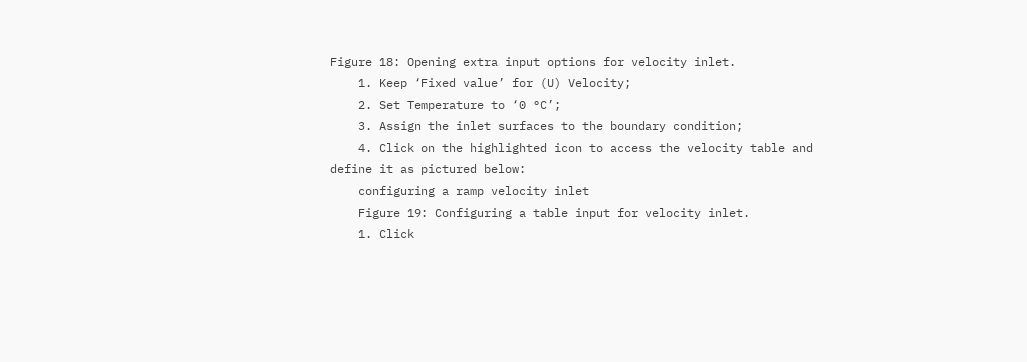Figure 18: Opening extra input options for velocity inlet.
    1. Keep ‘Fixed value’ for (U) Velocity;
    2. Set Temperature to ‘0 °C’;
    3. Assign the inlet surfaces to the boundary condition;
    4. Click on the highlighted icon to access the velocity table and define it as pictured below:
    configuring a ramp velocity inlet
    Figure 19: Configuring a table input for velocity inlet.
    1. Click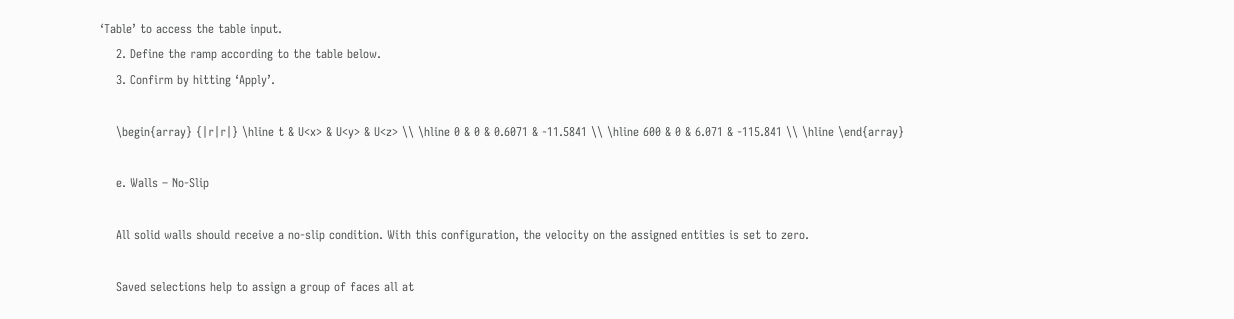‘Table’ to access the table input.
    2. Define the ramp according to the table below.
    3. Confirm by hitting ‘Apply’.

    \begin{array} {|r|r|} \hline t & U<x> & U<y> & U<z> \\ \hline 0 & 0 & 0.6071 & -11.5841 \\ \hline 600 & 0 & 6.071 & -115.841 \\ \hline \end{array}

    e. Walls – No-Slip

    All solid walls should receive a no-slip condition. With this configuration, the velocity on the assigned entities is set to zero.

    Saved selections help to assign a group of faces all at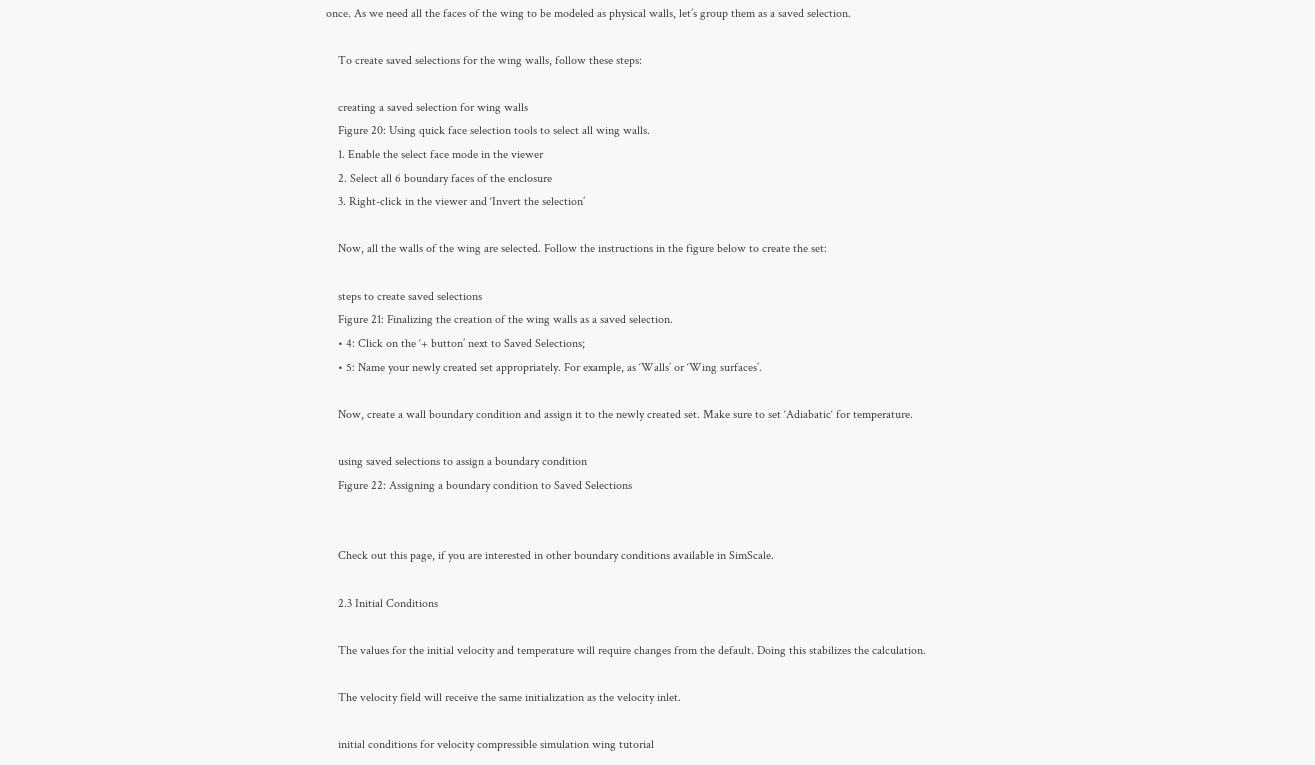once. As we need all the faces of the wing to be modeled as physical walls, let’s group them as a saved selection.

    To create saved selections for the wing walls, follow these steps:

    creating a saved selection for wing walls
    Figure 20: Using quick face selection tools to select all wing walls.
    1. Enable the select face mode in the viewer
    2. Select all 6 boundary faces of the enclosure
    3. Right-click in the viewer and ‘Invert the selection’

    Now, all the walls of the wing are selected. Follow the instructions in the figure below to create the set:

    steps to create saved selections
    Figure 21: Finalizing the creation of the wing walls as a saved selection.
    • 4: Click on the ‘+ button’ next to Saved Selections;
    • 5: Name your newly created set appropriately. For example, as ‘Walls’ or ‘Wing surfaces’.

    Now, create a wall boundary condition and assign it to the newly created set. Make sure to set ‘Adiabatic‘ for temperature.

    using saved selections to assign a boundary condition
    Figure 22: Assigning a boundary condition to Saved Selections


    Check out this page, if you are interested in other boundary conditions available in SimScale.

    2.3 Initial Conditions

    The values for the initial velocity and temperature will require changes from the default. Doing this stabilizes the calculation.

    The velocity field will receive the same initialization as the velocity inlet.

    initial conditions for velocity compressible simulation wing tutorial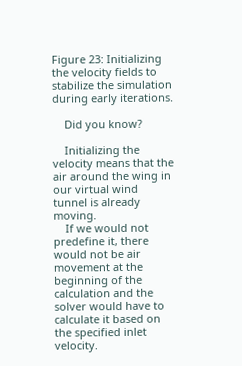Figure 23: Initializing the velocity fields to stabilize the simulation during early iterations.

    Did you know?

    Initializing the velocity means that the air around the wing in our virtual wind tunnel is already moving.
    If we would not predefine it, there would not be air movement at the beginning of the calculation and the solver would have to calculate it based on the specified inlet velocity.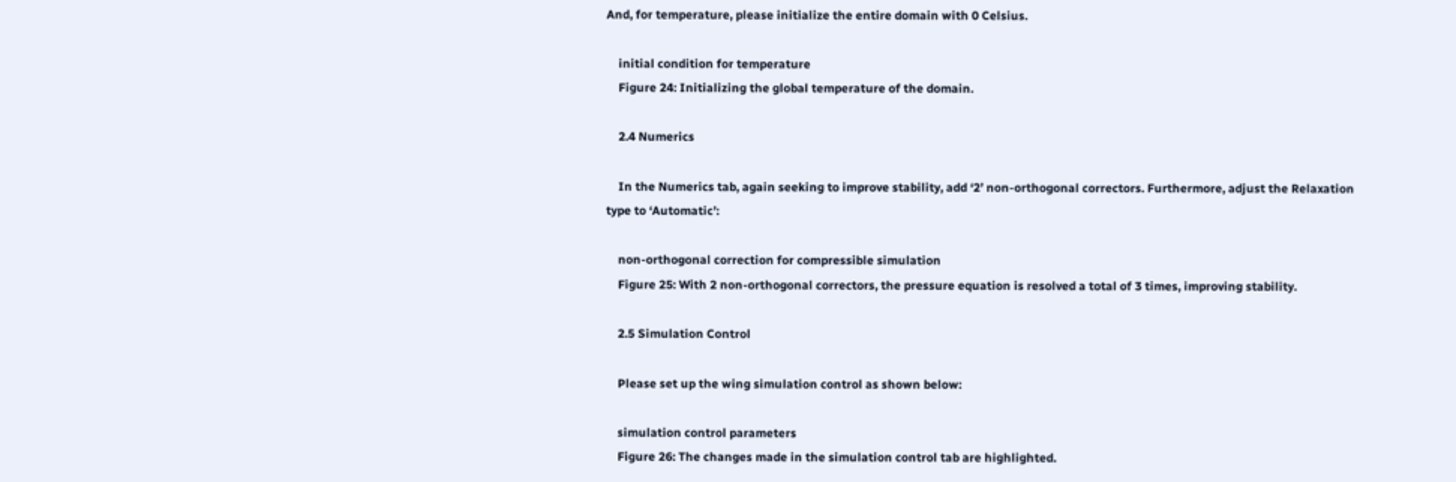And, for temperature, please initialize the entire domain with 0 Celsius.

    initial condition for temperature
    Figure 24: Initializing the global temperature of the domain.

    2.4 Numerics

    In the Numerics tab, again seeking to improve stability, add ‘2’ non-orthogonal correctors. Furthermore, adjust the Relaxation type to ‘Automatic’:

    non-orthogonal correction for compressible simulation
    Figure 25: With 2 non-orthogonal correctors, the pressure equation is resolved a total of 3 times, improving stability.

    2.5 Simulation Control

    Please set up the wing simulation control as shown below:

    simulation control parameters
    Figure 26: The changes made in the simulation control tab are highlighted.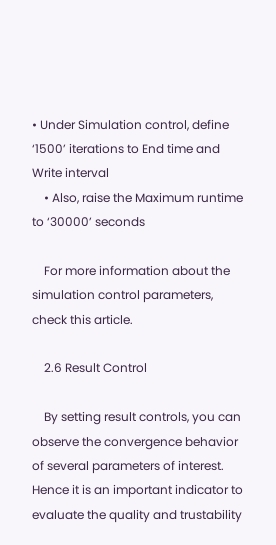• Under Simulation control, define ‘1500’ iterations to End time and Write interval
    • Also, raise the Maximum runtime to ‘30000’ seconds

    For more information about the simulation control parameters, check this article.

    2.6 Result Control

    By setting result controls, you can observe the convergence behavior of several parameters of interest. Hence it is an important indicator to evaluate the quality and trustability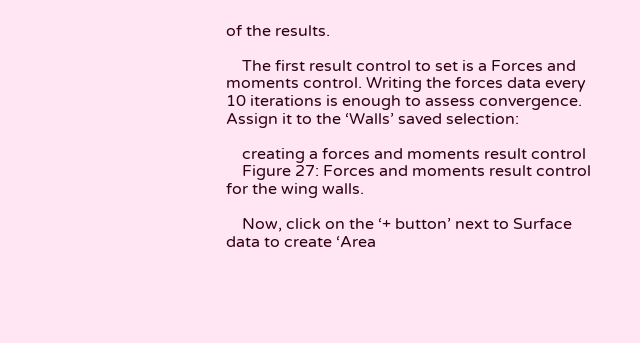of the results.

    The first result control to set is a Forces and moments control. Writing the forces data every 10 iterations is enough to assess convergence. Assign it to the ‘Walls’ saved selection:

    creating a forces and moments result control
    Figure 27: Forces and moments result control for the wing walls.

    Now, click on the ‘+ button’ next to Surface data to create ‘Area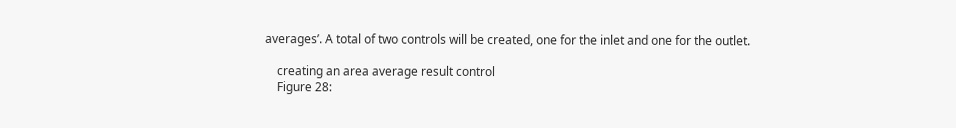averages’. A total of two controls will be created, one for the inlet and one for the outlet.

    creating an area average result control
    Figure 28: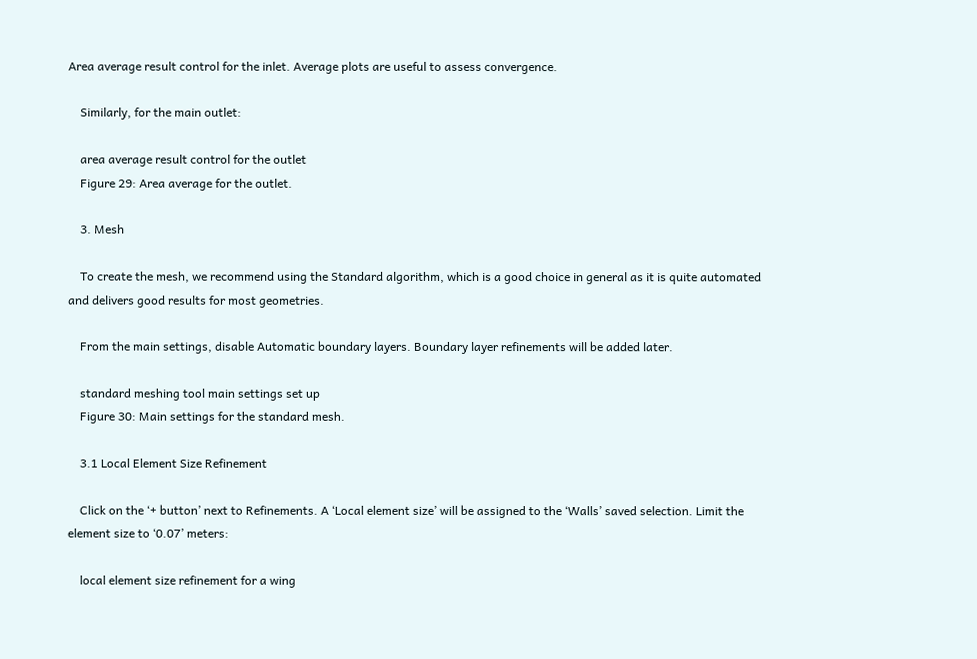Area average result control for the inlet. Average plots are useful to assess convergence.

    Similarly, for the main outlet:

    area average result control for the outlet
    Figure 29: Area average for the outlet.

    3. Mesh

    To create the mesh, we recommend using the Standard algorithm, which is a good choice in general as it is quite automated and delivers good results for most geometries.

    From the main settings, disable Automatic boundary layers. Boundary layer refinements will be added later.

    standard meshing tool main settings set up
    Figure 30: Main settings for the standard mesh.

    3.1 Local Element Size Refinement

    Click on the ‘+ button’ next to Refinements. A ‘Local element size’ will be assigned to the ‘Walls’ saved selection. Limit the element size to ‘0.07’ meters:

    local element size refinement for a wing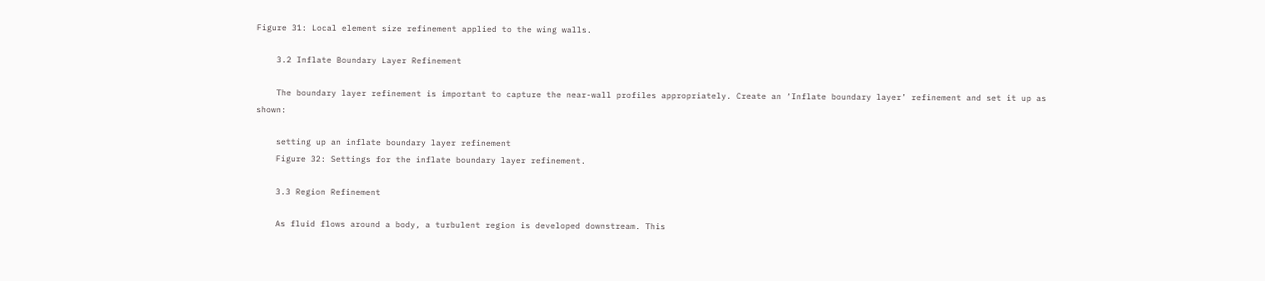Figure 31: Local element size refinement applied to the wing walls.

    3.2 Inflate Boundary Layer Refinement

    The boundary layer refinement is important to capture the near-wall profiles appropriately. Create an ‘Inflate boundary layer’ refinement and set it up as shown:

    setting up an inflate boundary layer refinement
    Figure 32: Settings for the inflate boundary layer refinement.

    3.3 Region Refinement

    As fluid flows around a body, a turbulent region is developed downstream. This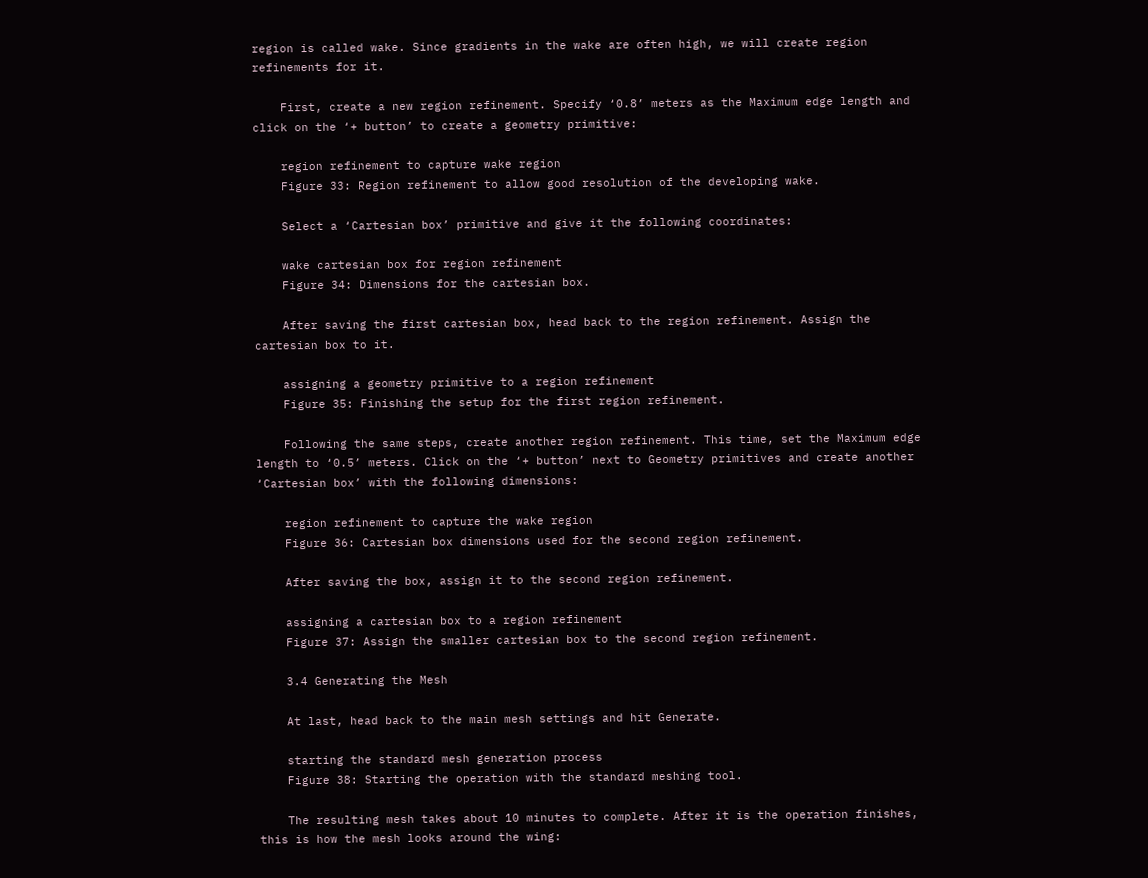region is called wake. Since gradients in the wake are often high, we will create region refinements for it.

    First, create a new region refinement. Specify ‘0.8’ meters as the Maximum edge length and click on the ‘+ button’ to create a geometry primitive:

    region refinement to capture wake region
    Figure 33: Region refinement to allow good resolution of the developing wake.

    Select a ‘Cartesian box’ primitive and give it the following coordinates:

    wake cartesian box for region refinement
    Figure 34: Dimensions for the cartesian box.

    After saving the first cartesian box, head back to the region refinement. Assign the cartesian box to it.

    assigning a geometry primitive to a region refinement
    Figure 35: Finishing the setup for the first region refinement.

    Following the same steps, create another region refinement. This time, set the Maximum edge length to ‘0.5’ meters. Click on the ‘+ button’ next to Geometry primitives and create another ‘Cartesian box’ with the following dimensions:

    region refinement to capture the wake region
    Figure 36: Cartesian box dimensions used for the second region refinement.

    After saving the box, assign it to the second region refinement.

    assigning a cartesian box to a region refinement
    Figure 37: Assign the smaller cartesian box to the second region refinement.

    3.4 Generating the Mesh

    At last, head back to the main mesh settings and hit Generate.

    starting the standard mesh generation process
    Figure 38: Starting the operation with the standard meshing tool.

    The resulting mesh takes about 10 minutes to complete. After it is the operation finishes, this is how the mesh looks around the wing: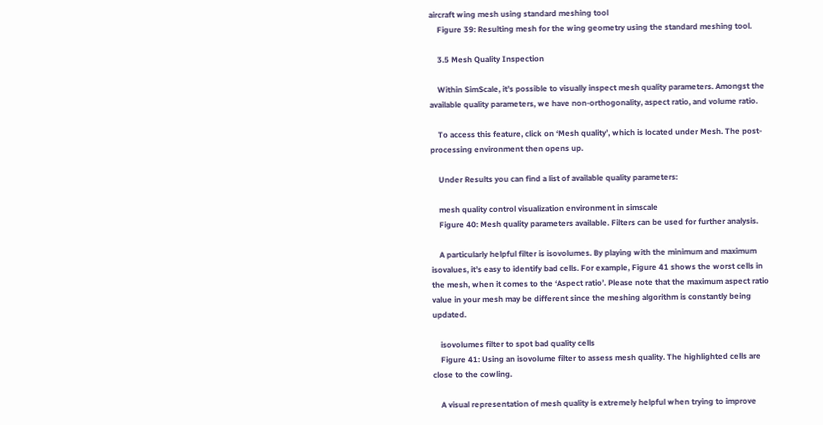aircraft wing mesh using standard meshing tool
    Figure 39: Resulting mesh for the wing geometry using the standard meshing tool.

    3.5 Mesh Quality Inspection

    Within SimScale, it’s possible to visually inspect mesh quality parameters. Amongst the available quality parameters, we have non-orthogonality, aspect ratio, and volume ratio.

    To access this feature, click on ‘Mesh quality’, which is located under Mesh. The post-processing environment then opens up.

    Under Results you can find a list of available quality parameters:

    mesh quality control visualization environment in simscale
    Figure 40: Mesh quality parameters available. Filters can be used for further analysis.

    A particularly helpful filter is isovolumes. By playing with the minimum and maximum isovalues, it’s easy to identify bad cells. For example, Figure 41 shows the worst cells in the mesh, when it comes to the ‘Aspect ratio’. Please note that the maximum aspect ratio value in your mesh may be different since the meshing algorithm is constantly being updated.

    isovolumes filter to spot bad quality cells
    Figure 41: Using an isovolume filter to assess mesh quality. The highlighted cells are close to the cowling.

    A visual representation of mesh quality is extremely helpful when trying to improve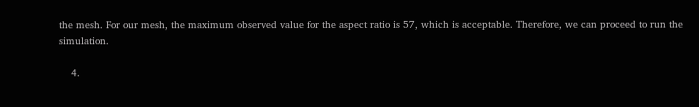the mesh. For our mesh, the maximum observed value for the aspect ratio is 57, which is acceptable. Therefore, we can proceed to run the simulation.

    4.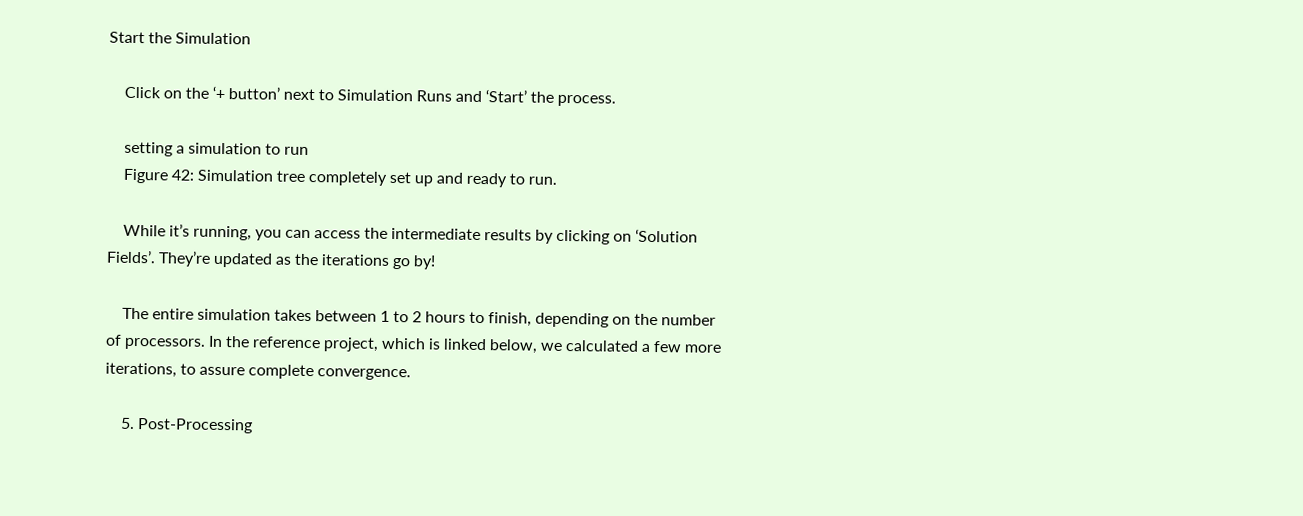Start the Simulation

    Click on the ‘+ button’ next to Simulation Runs and ‘Start’ the process.

    setting a simulation to run
    Figure 42: Simulation tree completely set up and ready to run.

    While it’s running, you can access the intermediate results by clicking on ‘Solution Fields’. They’re updated as the iterations go by!

    The entire simulation takes between 1 to 2 hours to finish, depending on the number of processors. In the reference project, which is linked below, we calculated a few more iterations, to assure complete convergence.

    5. Post-Processing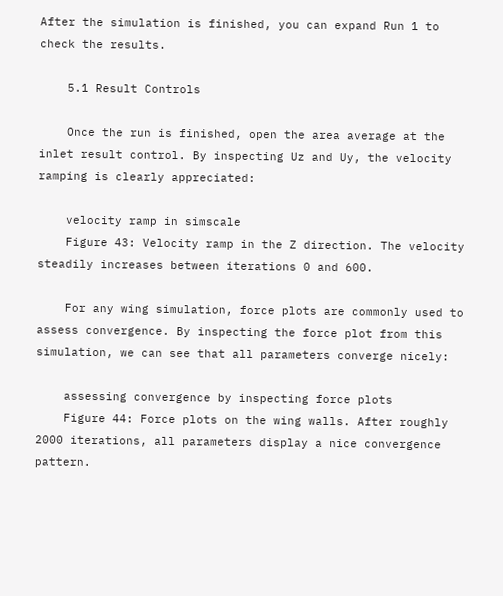After the simulation is finished, you can expand Run 1 to check the results.

    5.1 Result Controls

    Once the run is finished, open the area average at the inlet result control. By inspecting Uz and Uy, the velocity ramping is clearly appreciated:

    velocity ramp in simscale
    Figure 43: Velocity ramp in the Z direction. The velocity steadily increases between iterations 0 and 600.

    For any wing simulation, force plots are commonly used to assess convergence. By inspecting the force plot from this simulation, we can see that all parameters converge nicely:

    assessing convergence by inspecting force plots
    Figure 44: Force plots on the wing walls. After roughly 2000 iterations, all parameters display a nice convergence pattern.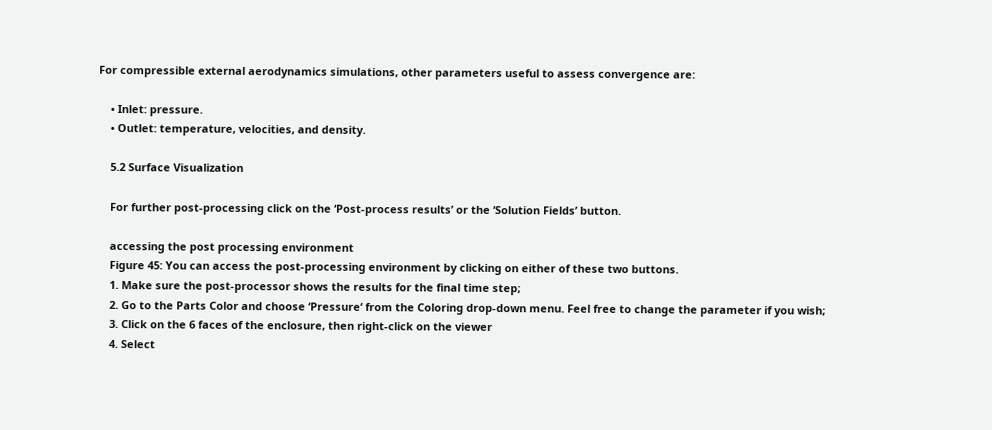For compressible external aerodynamics simulations, other parameters useful to assess convergence are:

    • Inlet: pressure.
    • Outlet: temperature, velocities, and density.

    5.2 Surface Visualization

    For further post-processing click on the ‘Post-process results’ or the ‘Solution Fields’ button.

    accessing the post processing environment
    Figure 45: You can access the post-processing environment by clicking on either of these two buttons.
    1. Make sure the post-processor shows the results for the final time step;
    2. Go to the Parts Color and choose ‘Pressure‘ from the Coloring drop-down menu. Feel free to change the parameter if you wish;
    3. Click on the 6 faces of the enclosure, then right-click on the viewer
    4. Select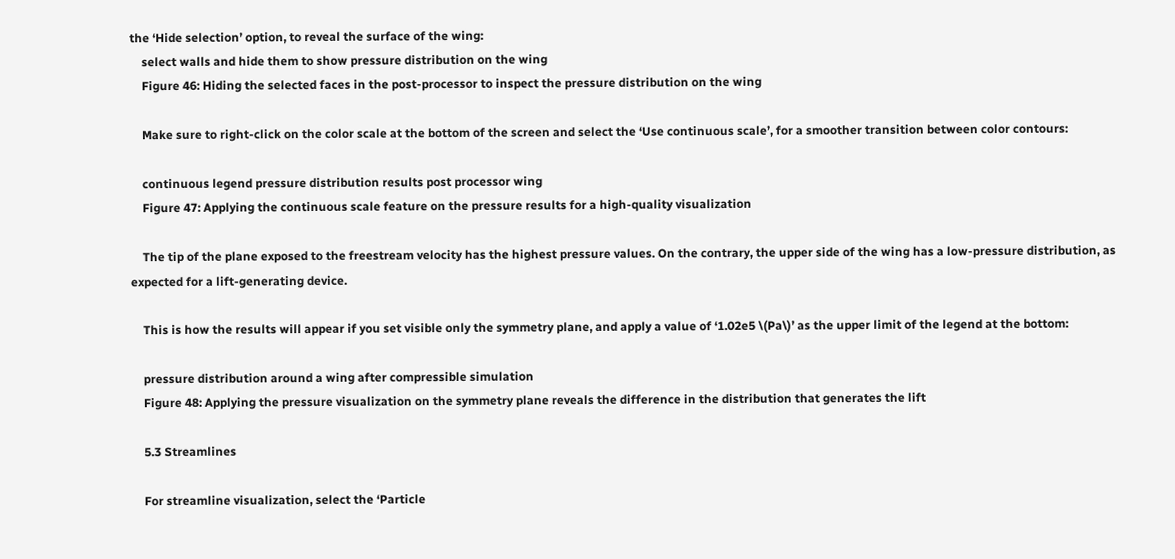the ‘Hide selection’ option, to reveal the surface of the wing:
    select walls and hide them to show pressure distribution on the wing
    Figure 46: Hiding the selected faces in the post-processor to inspect the pressure distribution on the wing

    Make sure to right-click on the color scale at the bottom of the screen and select the ‘Use continuous scale’, for a smoother transition between color contours:

    continuous legend pressure distribution results post processor wing
    Figure 47: Applying the continuous scale feature on the pressure results for a high-quality visualization

    The tip of the plane exposed to the freestream velocity has the highest pressure values. On the contrary, the upper side of the wing has a low-pressure distribution, as expected for a lift-generating device.

    This is how the results will appear if you set visible only the symmetry plane, and apply a value of ‘1.02e5 \(Pa\)’ as the upper limit of the legend at the bottom:

    pressure distribution around a wing after compressible simulation
    Figure 48: Applying the pressure visualization on the symmetry plane reveals the difference in the distribution that generates the lift

    5.3 Streamlines

    For streamline visualization, select the ‘Particle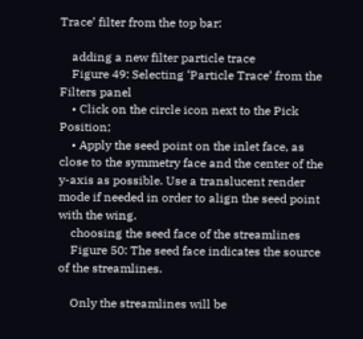Trace’ filter from the top bar:

    adding a new filter particle trace
    Figure 49: Selecting ‘Particle Trace’ from the Filters panel
    • Click on the circle icon next to the Pick Position;
    • Apply the seed point on the inlet face, as close to the symmetry face and the center of the y-axis as possible. Use a translucent render mode if needed in order to align the seed point with the wing.
    choosing the seed face of the streamlines
    Figure 50: The seed face indicates the source of the streamlines.

    Only the streamlines will be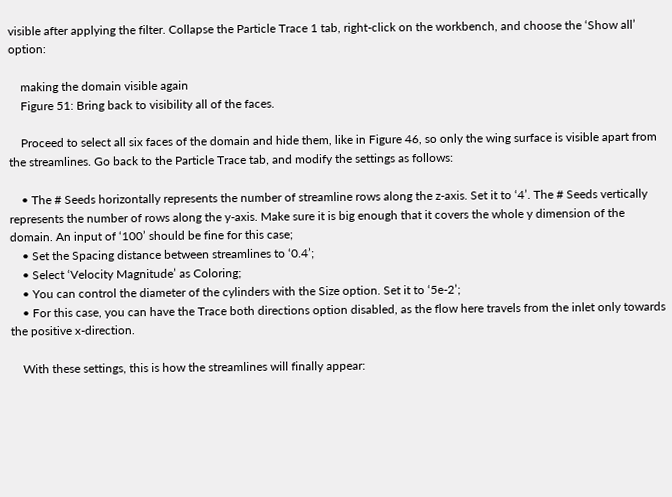visible after applying the filter. Collapse the Particle Trace 1 tab, right-click on the workbench, and choose the ‘Show all’ option:

    making the domain visible again
    Figure 51: Bring back to visibility all of the faces.

    Proceed to select all six faces of the domain and hide them, like in Figure 46, so only the wing surface is visible apart from the streamlines. Go back to the Particle Trace tab, and modify the settings as follows:

    • The # Seeds horizontally represents the number of streamline rows along the z-axis. Set it to ‘4’. The # Seeds vertically represents the number of rows along the y-axis. Make sure it is big enough that it covers the whole y dimension of the domain. An input of ‘100’ should be fine for this case;
    • Set the Spacing distance between streamlines to ‘0.4’;
    • Select ‘Velocity Magnitude’ as Coloring;
    • You can control the diameter of the cylinders with the Size option. Set it to ‘5e-2’;
    • For this case, you can have the Trace both directions option disabled, as the flow here travels from the inlet only towards the positive x-direction.

    With these settings, this is how the streamlines will finally appear: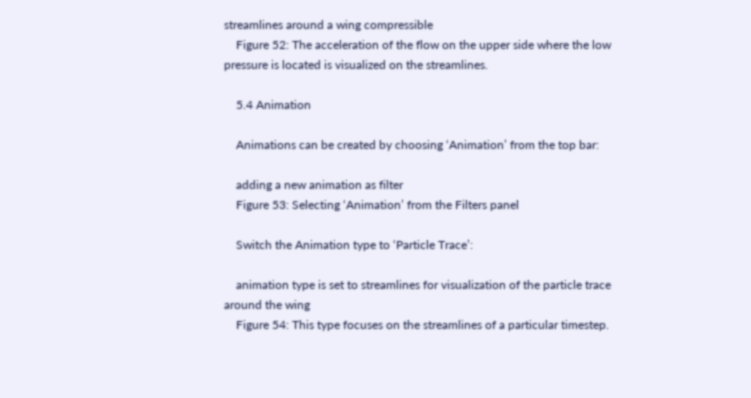streamlines around a wing compressible
    Figure 52: The acceleration of the flow on the upper side where the low pressure is located is visualized on the streamlines.

    5.4 Animation

    Animations can be created by choosing ‘Animation’ from the top bar:

    adding a new animation as filter
    Figure 53: Selecting ‘Animation’ from the Filters panel

    Switch the Animation type to ‘Particle Trace’:

    animation type is set to streamlines for visualization of the particle trace around the wing
    Figure 54: This type focuses on the streamlines of a particular timestep.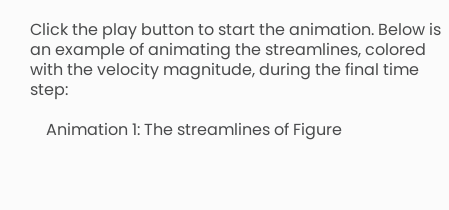Click the play button to start the animation. Below is an example of animating the streamlines, colored with the velocity magnitude, during the final time step:

    Animation 1: The streamlines of Figure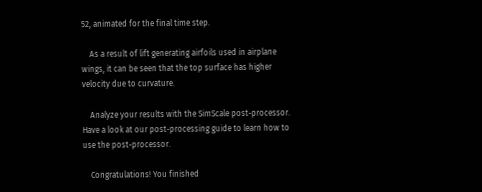52, animated for the final time step.

    As a result of lift generating airfoils used in airplane wings, it can be seen that the top surface has higher velocity due to curvature.

    Analyze your results with the SimScale post-processor. Have a look at our post-processing guide to learn how to use the post-processor.

    Congratulations! You finished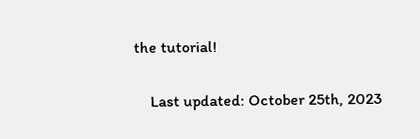the tutorial!

    Last updated: October 25th, 2023